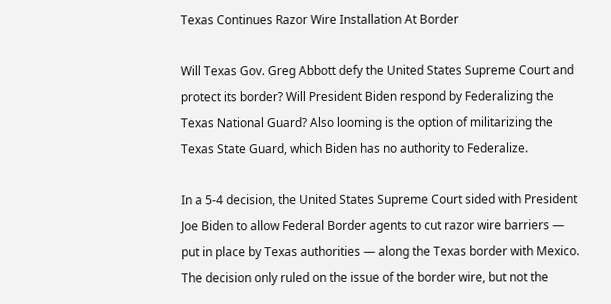Texas Continues Razor Wire Installation At Border

Will Texas Gov. Greg Abbott defy the United States Supreme Court and protect its border? Will President Biden respond by Federalizing the Texas National Guard? Also looming is the option of militarizing the Texas State Guard, which Biden has no authority to Federalize.

In a 5-4 decision, the United States Supreme Court sided with President Joe Biden to allow Federal Border agents to cut razor wire barriers — put in place by Texas authorities — along the Texas border with Mexico. The decision only ruled on the issue of the border wire, but not the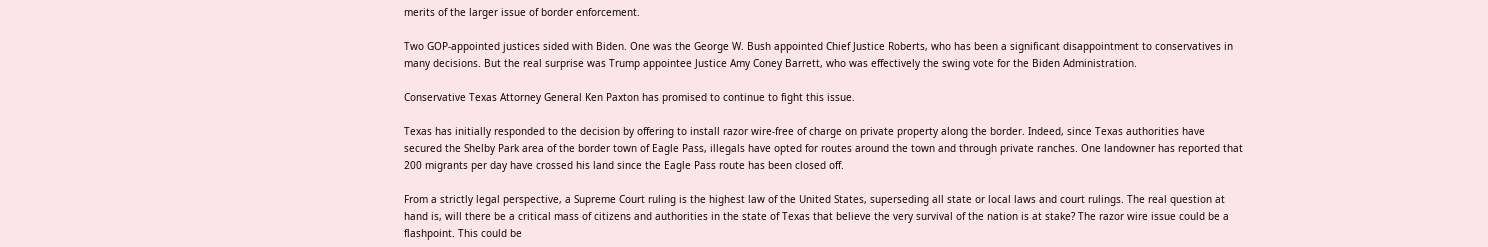merits of the larger issue of border enforcement.

Two GOP-appointed justices sided with Biden. One was the George W. Bush appointed Chief Justice Roberts, who has been a significant disappointment to conservatives in many decisions. But the real surprise was Trump appointee Justice Amy Coney Barrett, who was effectively the swing vote for the Biden Administration.

Conservative Texas Attorney General Ken Paxton has promised to continue to fight this issue.

Texas has initially responded to the decision by offering to install razor wire-free of charge on private property along the border. Indeed, since Texas authorities have secured the Shelby Park area of the border town of Eagle Pass, illegals have opted for routes around the town and through private ranches. One landowner has reported that 200 migrants per day have crossed his land since the Eagle Pass route has been closed off.

From a strictly legal perspective, a Supreme Court ruling is the highest law of the United States, superseding all state or local laws and court rulings. The real question at hand is, will there be a critical mass of citizens and authorities in the state of Texas that believe the very survival of the nation is at stake? The razor wire issue could be a flashpoint. This could be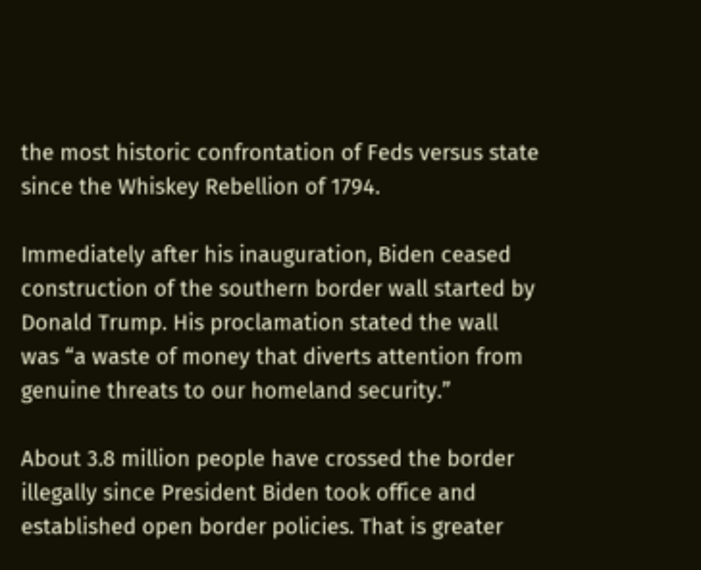the most historic confrontation of Feds versus state since the Whiskey Rebellion of 1794.

Immediately after his inauguration, Biden ceased construction of the southern border wall started by Donald Trump. His proclamation stated the wall was “a waste of money that diverts attention from genuine threats to our homeland security.”

About 3.8 million people have crossed the border illegally since President Biden took office and established open border policies. That is greater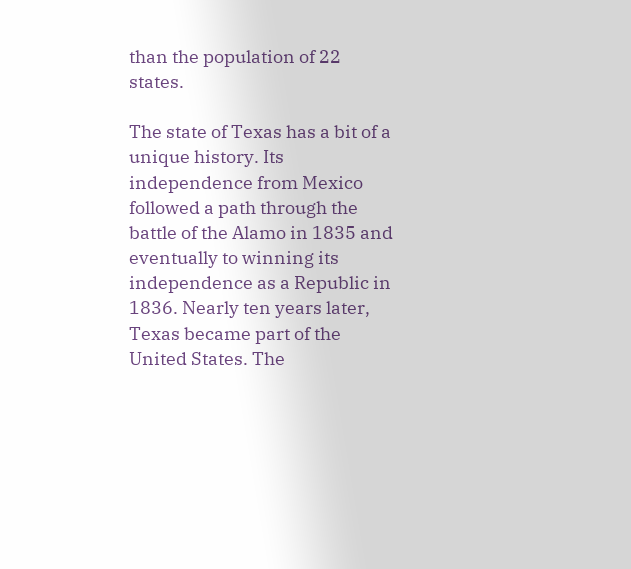than the population of 22 states.

The state of Texas has a bit of a unique history. Its independence from Mexico followed a path through the battle of the Alamo in 1835 and eventually to winning its independence as a Republic in 1836. Nearly ten years later, Texas became part of the United States. The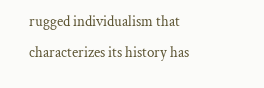rugged individualism that characterizes its history has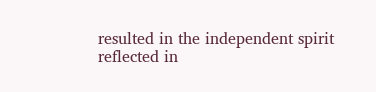resulted in the independent spirit reflected in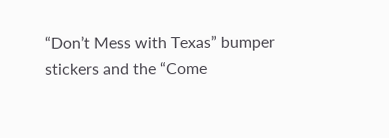“Don’t Mess with Texas” bumper stickers and the “Come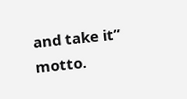and take it” motto.